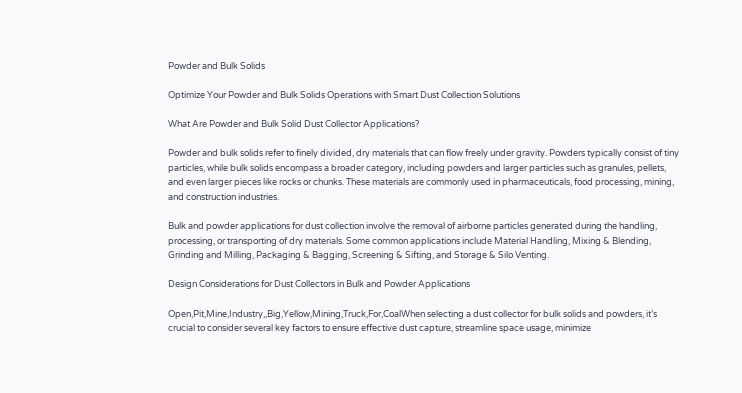Powder and Bulk Solids

Optimize Your Powder and Bulk Solids Operations with Smart Dust Collection Solutions

What Are Powder and Bulk Solid Dust Collector Applications?

Powder and bulk solids refer to finely divided, dry materials that can flow freely under gravity. Powders typically consist of tiny particles, while bulk solids encompass a broader category, including powders and larger particles such as granules, pellets, and even larger pieces like rocks or chunks. These materials are commonly used in pharmaceuticals, food processing, mining, and construction industries.

Bulk and powder applications for dust collection involve the removal of airborne particles generated during the handling, processing, or transporting of dry materials. Some common applications include Material Handling, Mixing & Blending, Grinding and Milling, Packaging & Bagging, Screening & Sifting, and Storage & Silo Venting.

Design Considerations for Dust Collectors in Bulk and Powder Applications

Open,Pit,Mine,Industry,,Big,Yellow,Mining,Truck,For,CoalWhen selecting a dust collector for bulk solids and powders, it’s crucial to consider several key factors to ensure effective dust capture, streamline space usage, minimize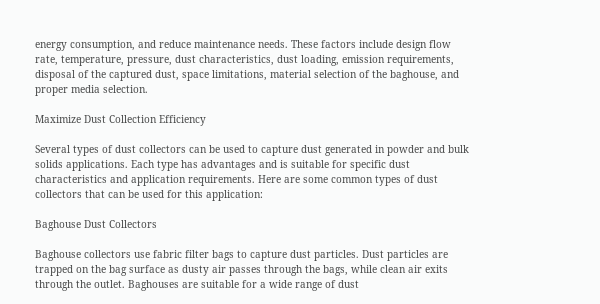energy consumption, and reduce maintenance needs. These factors include design flow rate, temperature, pressure, dust characteristics, dust loading, emission requirements, disposal of the captured dust, space limitations, material selection of the baghouse, and proper media selection.

Maximize Dust Collection Efficiency

Several types of dust collectors can be used to capture dust generated in powder and bulk solids applications. Each type has advantages and is suitable for specific dust characteristics and application requirements. Here are some common types of dust collectors that can be used for this application:

Baghouse Dust Collectors

Baghouse collectors use fabric filter bags to capture dust particles. Dust particles are trapped on the bag surface as dusty air passes through the bags, while clean air exits through the outlet. Baghouses are suitable for a wide range of dust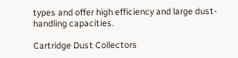types and offer high efficiency and large dust-handling capacities.

Cartridge Dust Collectors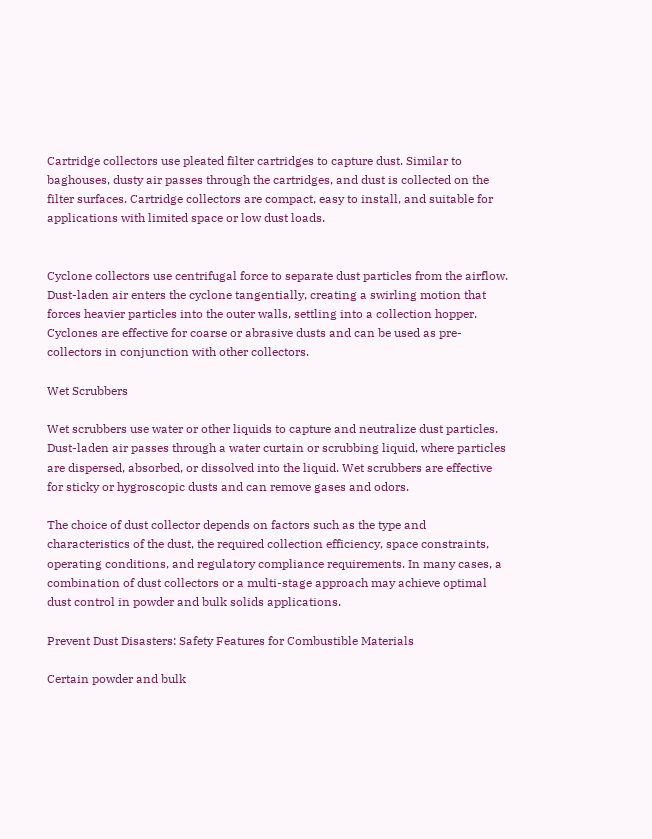Cartridge collectors use pleated filter cartridges to capture dust. Similar to baghouses, dusty air passes through the cartridges, and dust is collected on the filter surfaces. Cartridge collectors are compact, easy to install, and suitable for applications with limited space or low dust loads.


Cyclone collectors use centrifugal force to separate dust particles from the airflow. Dust-laden air enters the cyclone tangentially, creating a swirling motion that forces heavier particles into the outer walls, settling into a collection hopper. Cyclones are effective for coarse or abrasive dusts and can be used as pre-collectors in conjunction with other collectors.

Wet Scrubbers

Wet scrubbers use water or other liquids to capture and neutralize dust particles. Dust-laden air passes through a water curtain or scrubbing liquid, where particles are dispersed, absorbed, or dissolved into the liquid. Wet scrubbers are effective for sticky or hygroscopic dusts and can remove gases and odors.

The choice of dust collector depends on factors such as the type and characteristics of the dust, the required collection efficiency, space constraints, operating conditions, and regulatory compliance requirements. In many cases, a combination of dust collectors or a multi-stage approach may achieve optimal dust control in powder and bulk solids applications.

Prevent Dust Disasters: Safety Features for Combustible Materials

Certain powder and bulk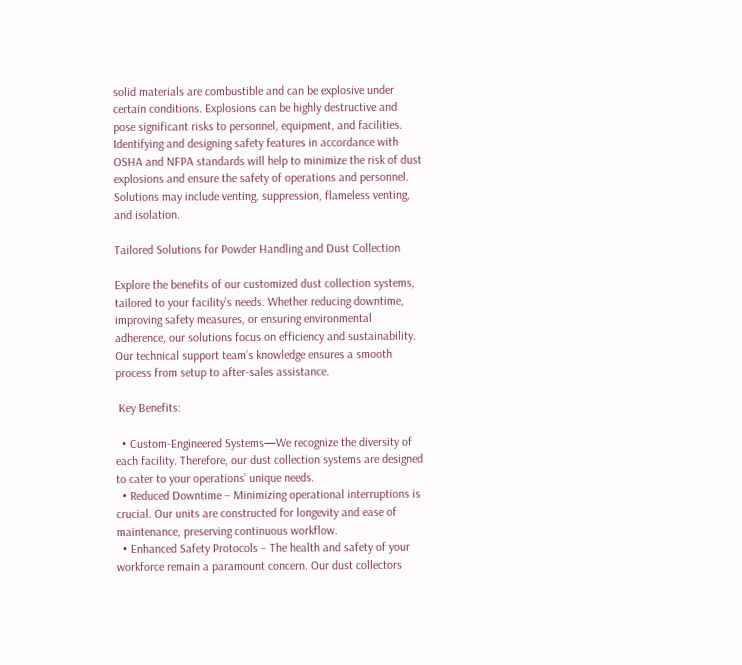solid materials are combustible and can be explosive under certain conditions. Explosions can be highly destructive and pose significant risks to personnel, equipment, and facilities. Identifying and designing safety features in accordance with OSHA and NFPA standards will help to minimize the risk of dust explosions and ensure the safety of operations and personnel.  Solutions may include venting, suppression, flameless venting, and isolation.

Tailored Solutions for Powder Handling and Dust Collection

Explore the benefits of our customized dust collection systems, tailored to your facility’s needs. Whether reducing downtime, improving safety measures, or ensuring environmental adherence, our solutions focus on efficiency and sustainability. Our technical support team’s knowledge ensures a smooth process from setup to after-sales assistance.

 Key Benefits:

  • Custom-Engineered Systems—We recognize the diversity of each facility. Therefore, our dust collection systems are designed to cater to your operations’ unique needs.
  • Reduced Downtime – Minimizing operational interruptions is crucial. Our units are constructed for longevity and ease of maintenance, preserving continuous workflow.
  • Enhanced Safety Protocols – The health and safety of your workforce remain a paramount concern. Our dust collectors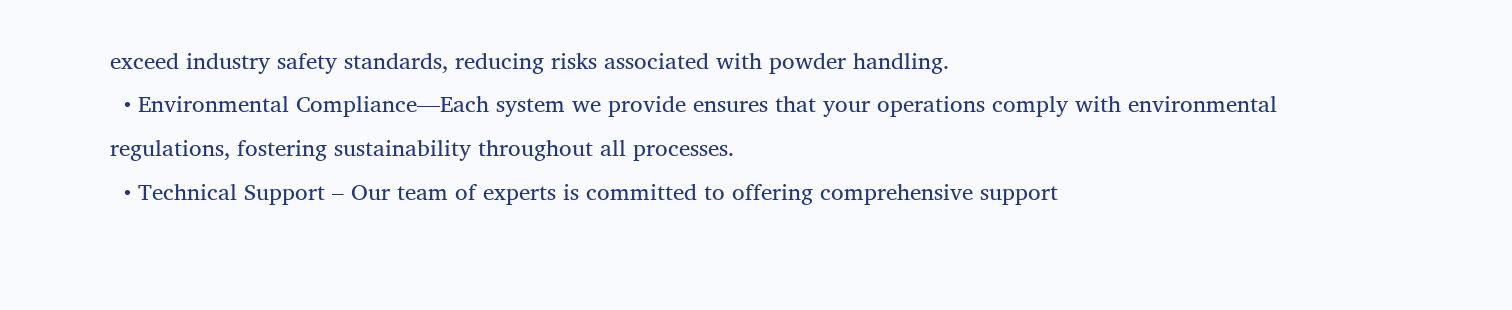exceed industry safety standards, reducing risks associated with powder handling.
  • Environmental Compliance—Each system we provide ensures that your operations comply with environmental regulations, fostering sustainability throughout all processes.
  • Technical Support – Our team of experts is committed to offering comprehensive support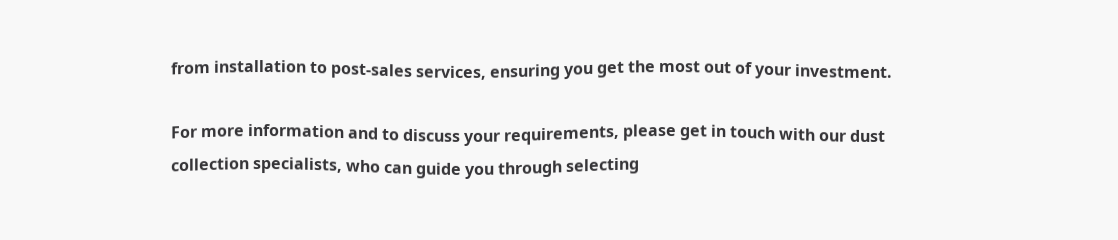from installation to post-sales services, ensuring you get the most out of your investment.

For more information and to discuss your requirements, please get in touch with our dust collection specialists, who can guide you through selecting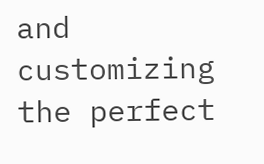and customizing the perfect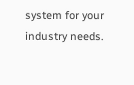system for your industry needs.